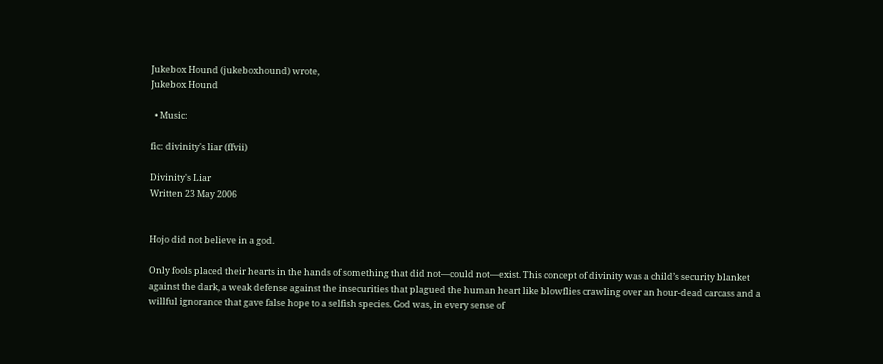Jukebox Hound (jukeboxhound) wrote,
Jukebox Hound

  • Music:

fic: divinity's liar (ffvii)

Divinity's Liar
Written 23 May 2006


Hojo did not believe in a god.

Only fools placed their hearts in the hands of something that did not—could not—exist. This concept of divinity was a child’s security blanket against the dark, a weak defense against the insecurities that plagued the human heart like blowflies crawling over an hour-dead carcass and a willful ignorance that gave false hope to a selfish species. God was, in every sense of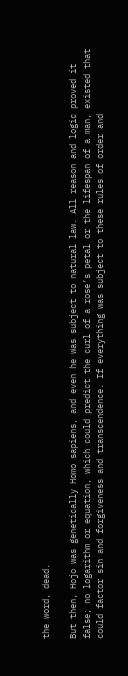the word, dead.

But then, Hojo was genetically Homo sapiens, and even he was subject to natural law. All reason and logic proved it false; no logarithm or equation, which could predict the curl of a rose’s petal or the lifespan of a man, existed that could factor sin and forgiveness and transcendence. If everything was subject to these rules of order and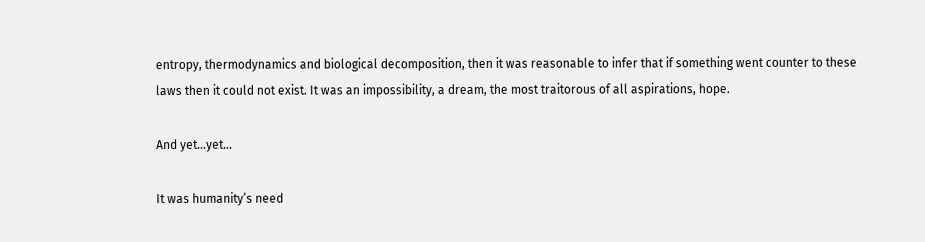entropy, thermodynamics and biological decomposition, then it was reasonable to infer that if something went counter to these laws then it could not exist. It was an impossibility, a dream, the most traitorous of all aspirations, hope.

And yet…yet…

It was humanity’s need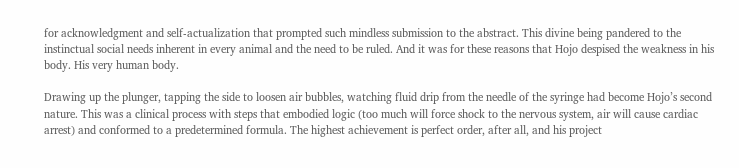for acknowledgment and self-actualization that prompted such mindless submission to the abstract. This divine being pandered to the instinctual social needs inherent in every animal and the need to be ruled. And it was for these reasons that Hojo despised the weakness in his body. His very human body.

Drawing up the plunger, tapping the side to loosen air bubbles, watching fluid drip from the needle of the syringe had become Hojo’s second nature. This was a clinical process with steps that embodied logic (too much will force shock to the nervous system, air will cause cardiac arrest) and conformed to a predetermined formula. The highest achievement is perfect order, after all, and his project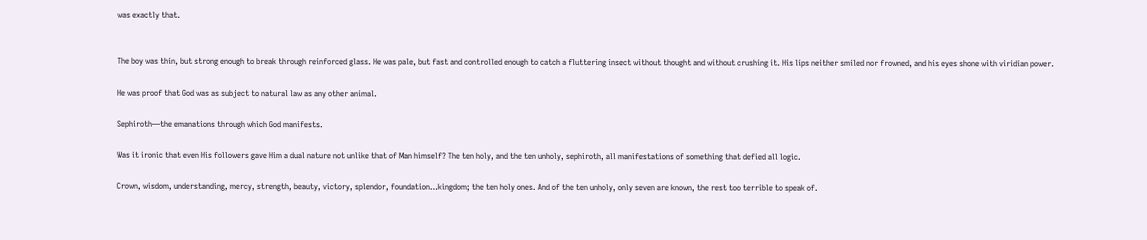was exactly that.


The boy was thin, but strong enough to break through reinforced glass. He was pale, but fast and controlled enough to catch a fluttering insect without thought and without crushing it. His lips neither smiled nor frowned, and his eyes shone with viridian power.

He was proof that God was as subject to natural law as any other animal.

Sephiroth—the emanations through which God manifests.

Was it ironic that even His followers gave Him a dual nature not unlike that of Man himself? The ten holy, and the ten unholy, sephiroth, all manifestations of something that defied all logic.

Crown, wisdom, understanding, mercy, strength, beauty, victory, splendor, foundation…kingdom; the ten holy ones. And of the ten unholy, only seven are known, the rest too terrible to speak of.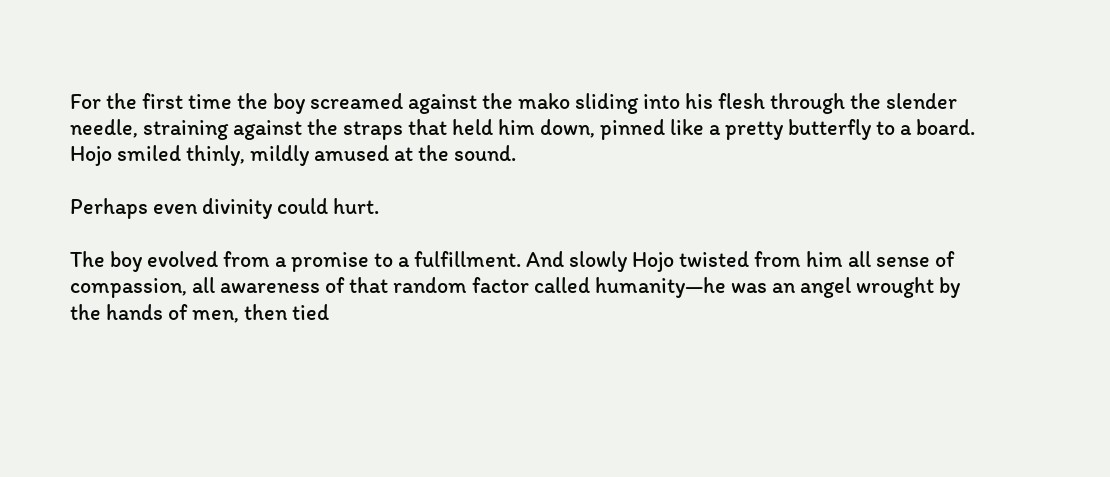For the first time the boy screamed against the mako sliding into his flesh through the slender needle, straining against the straps that held him down, pinned like a pretty butterfly to a board. Hojo smiled thinly, mildly amused at the sound.

Perhaps even divinity could hurt.

The boy evolved from a promise to a fulfillment. And slowly Hojo twisted from him all sense of compassion, all awareness of that random factor called humanity—he was an angel wrought by the hands of men, then tied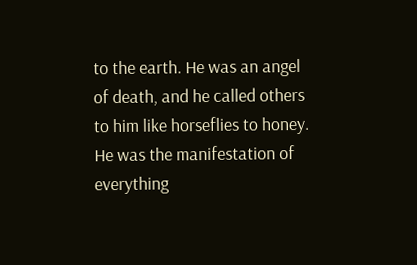to the earth. He was an angel of death, and he called others to him like horseflies to honey. He was the manifestation of everything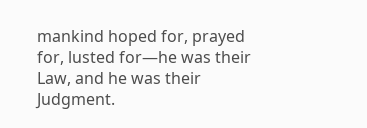mankind hoped for, prayed for, lusted for—he was their Law, and he was their Judgment.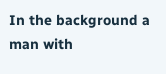In the background a man with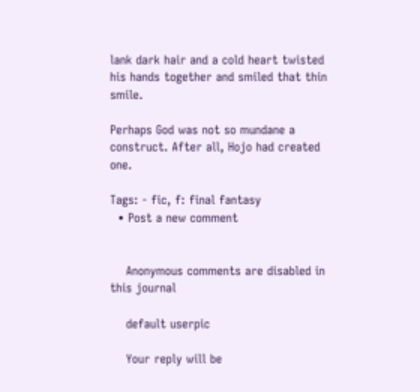lank dark hair and a cold heart twisted his hands together and smiled that thin smile.

Perhaps God was not so mundane a construct. After all, Hojo had created one.

Tags: - fic, f: final fantasy
  • Post a new comment


    Anonymous comments are disabled in this journal

    default userpic

    Your reply will be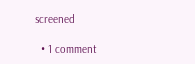screened

  • 1 comment